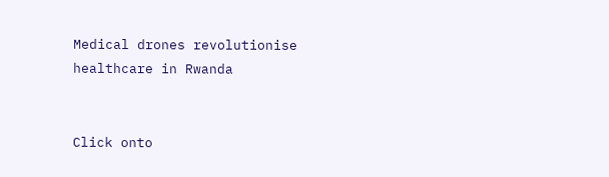Medical drones revolutionise healthcare in Rwanda


Click onto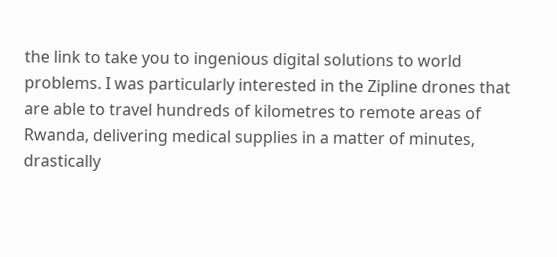the link to take you to ingenious digital solutions to world problems. I was particularly interested in the Zipline drones that are able to travel hundreds of kilometres to remote areas of Rwanda, delivering medical supplies in a matter of minutes, drastically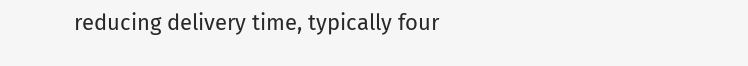reducing delivery time, typically four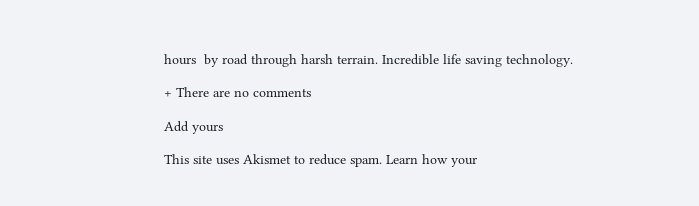hours  by road through harsh terrain. Incredible life saving technology.

+ There are no comments

Add yours

This site uses Akismet to reduce spam. Learn how your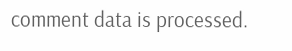comment data is processed.